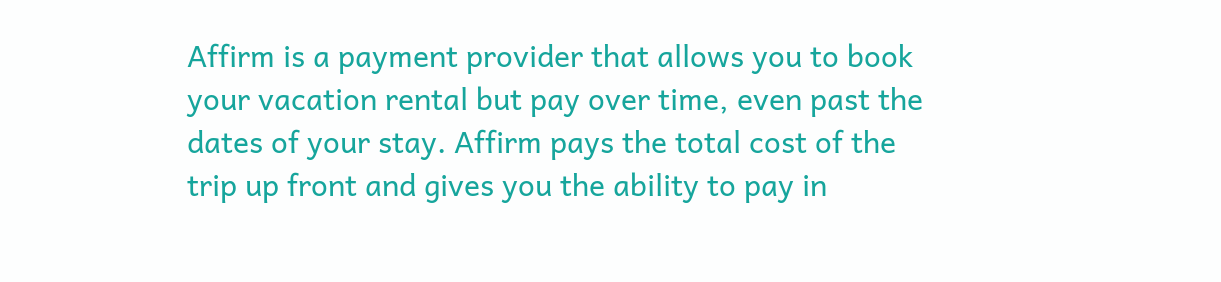Affirm is a payment provider that allows you to book your vacation rental but pay over time, even past the dates of your stay. Affirm pays the total cost of the trip up front and gives you the ability to pay in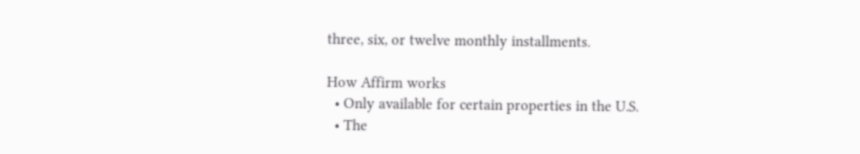three, six, or twelve monthly installments.

How Affirm works
  • Only available for certain properties in the U.S.
  • The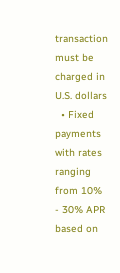transaction must be charged in U.S. dollars
  • Fixed payments with rates ranging from 10% - 30% APR based on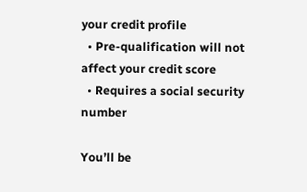your credit profile
  • Pre-qualification will not affect your credit score
  • Requires a social security number

You’ll be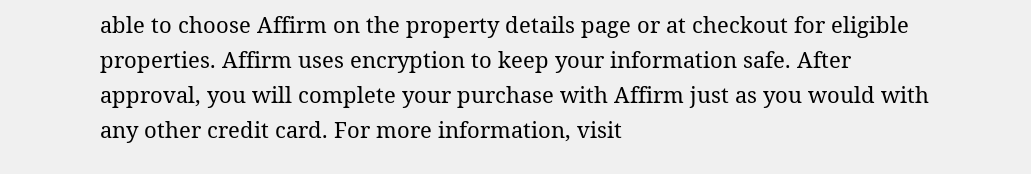able to choose Affirm on the property details page or at checkout for eligible properties. Affirm uses encryption to keep your information safe. After approval, you will complete your purchase with Affirm just as you would with any other credit card. For more information, visit